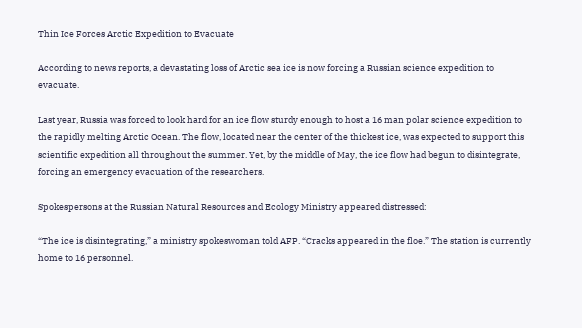Thin Ice Forces Arctic Expedition to Evacuate

According to news reports, a devastating loss of Arctic sea ice is now forcing a Russian science expedition to evacuate.

Last year, Russia was forced to look hard for an ice flow sturdy enough to host a 16 man polar science expedition to the rapidly melting Arctic Ocean. The flow, located near the center of the thickest ice, was expected to support this scientific expedition all throughout the summer. Yet, by the middle of May, the ice flow had begun to disintegrate, forcing an emergency evacuation of the researchers.

Spokespersons at the Russian Natural Resources and Ecology Ministry appeared distressed:

“The ice is disintegrating,” a ministry spokeswoman told AFP. “Cracks appeared in the floe.” The station is currently home to 16 personnel.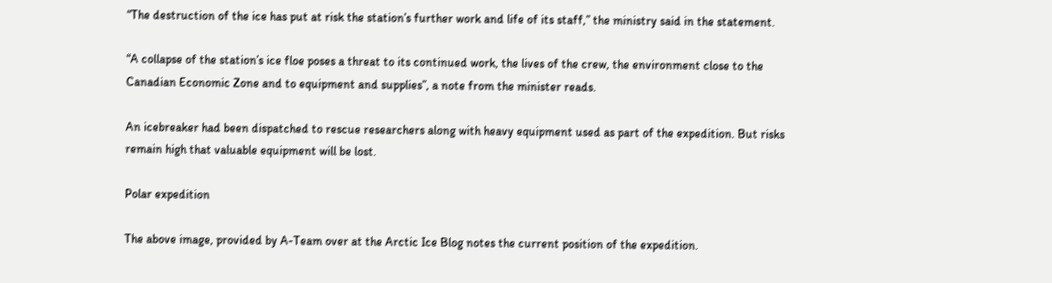“The destruction of the ice has put at risk the station’s further work and life of its staff,” the ministry said in the statement.

“A collapse of the station’s ice floe poses a threat to its continued work, the lives of the crew, the environment close to the Canadian Economic Zone and to equipment and supplies”, a note from the minister reads.

An icebreaker had been dispatched to rescue researchers along with heavy equipment used as part of the expedition. But risks remain high that valuable equipment will be lost.

Polar expedition

The above image, provided by A-Team over at the Arctic Ice Blog notes the current position of the expedition.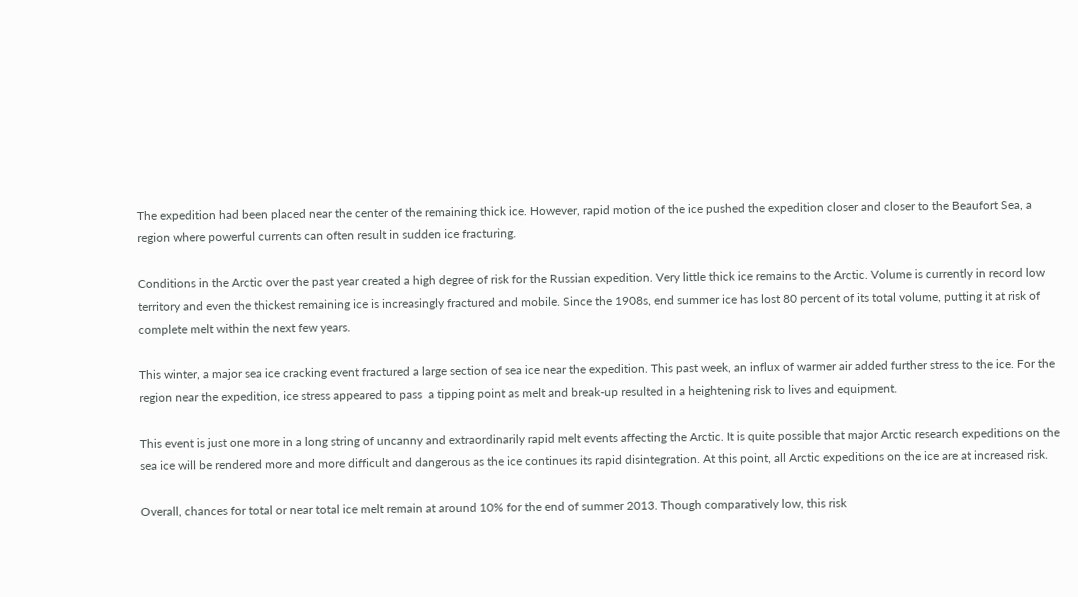The expedition had been placed near the center of the remaining thick ice. However, rapid motion of the ice pushed the expedition closer and closer to the Beaufort Sea, a region where powerful currents can often result in sudden ice fracturing.

Conditions in the Arctic over the past year created a high degree of risk for the Russian expedition. Very little thick ice remains to the Arctic. Volume is currently in record low territory and even the thickest remaining ice is increasingly fractured and mobile. Since the 1908s, end summer ice has lost 80 percent of its total volume, putting it at risk of complete melt within the next few years.

This winter, a major sea ice cracking event fractured a large section of sea ice near the expedition. This past week, an influx of warmer air added further stress to the ice. For the region near the expedition, ice stress appeared to pass  a tipping point as melt and break-up resulted in a heightening risk to lives and equipment.

This event is just one more in a long string of uncanny and extraordinarily rapid melt events affecting the Arctic. It is quite possible that major Arctic research expeditions on the sea ice will be rendered more and more difficult and dangerous as the ice continues its rapid disintegration. At this point, all Arctic expeditions on the ice are at increased risk.

Overall, chances for total or near total ice melt remain at around 10% for the end of summer 2013. Though comparatively low, this risk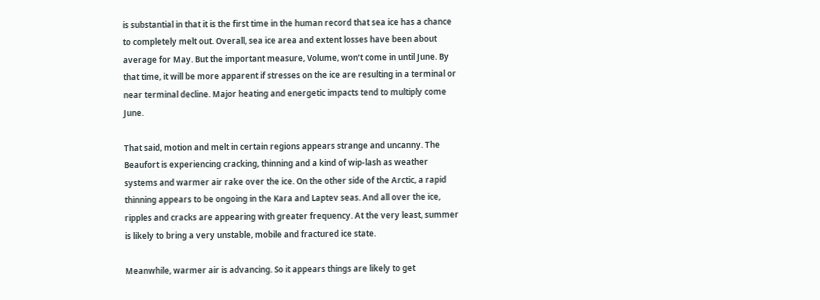is substantial in that it is the first time in the human record that sea ice has a chance to completely melt out. Overall, sea ice area and extent losses have been about average for May. But the important measure, Volume, won’t come in until June. By that time, it will be more apparent if stresses on the ice are resulting in a terminal or near terminal decline. Major heating and energetic impacts tend to multiply come June.

That said, motion and melt in certain regions appears strange and uncanny. The Beaufort is experiencing cracking, thinning and a kind of wip-lash as weather systems and warmer air rake over the ice. On the other side of the Arctic, a rapid thinning appears to be ongoing in the Kara and Laptev seas. And all over the ice, ripples and cracks are appearing with greater frequency. At the very least, summer is likely to bring a very unstable, mobile and fractured ice state.

Meanwhile, warmer air is advancing. So it appears things are likely to get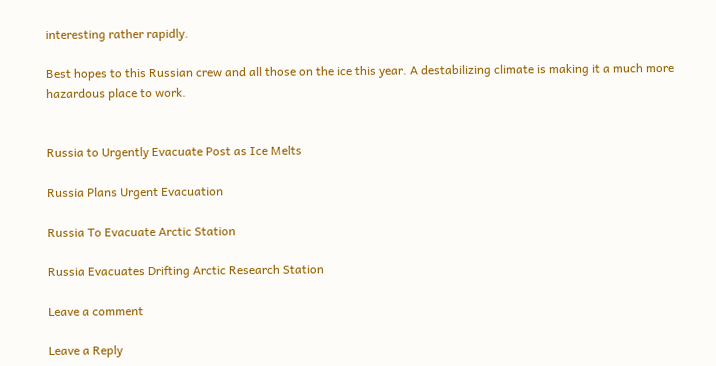interesting rather rapidly.

Best hopes to this Russian crew and all those on the ice this year. A destabilizing climate is making it a much more hazardous place to work.


Russia to Urgently Evacuate Post as Ice Melts

Russia Plans Urgent Evacuation

Russia To Evacuate Arctic Station

Russia Evacuates Drifting Arctic Research Station

Leave a comment

Leave a Reply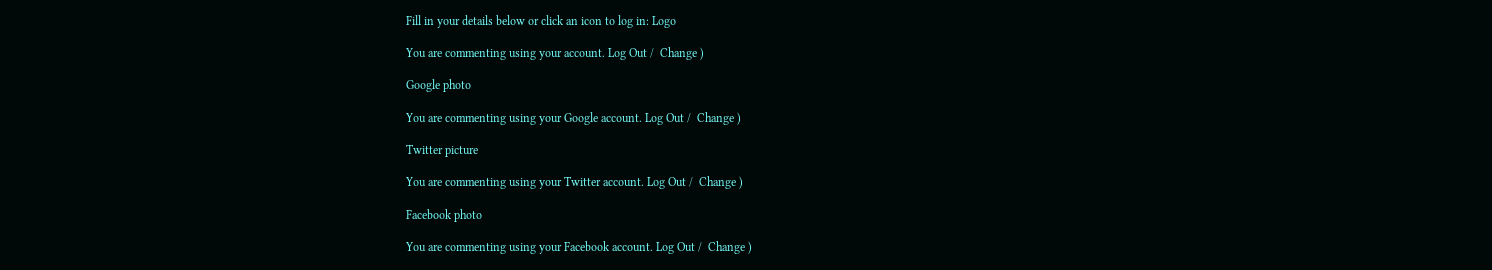Fill in your details below or click an icon to log in: Logo

You are commenting using your account. Log Out /  Change )

Google photo

You are commenting using your Google account. Log Out /  Change )

Twitter picture

You are commenting using your Twitter account. Log Out /  Change )

Facebook photo

You are commenting using your Facebook account. Log Out /  Change )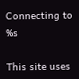Connecting to %s

This site uses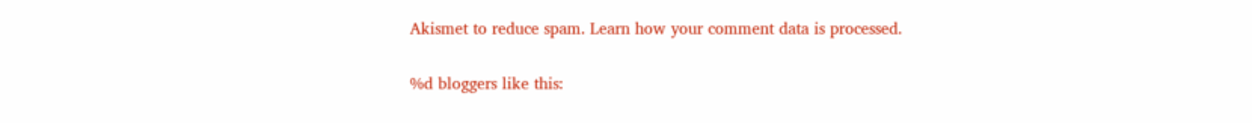Akismet to reduce spam. Learn how your comment data is processed.

%d bloggers like this: